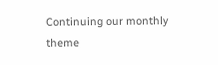Continuing our monthly theme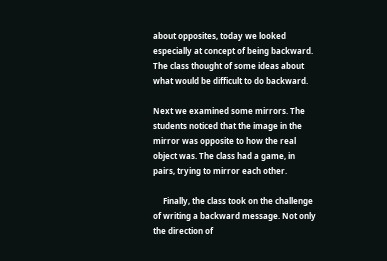about opposites, today we looked especially at concept of being backward. The class thought of some ideas about what would be difficult to do backward.

Next we examined some mirrors. The students noticed that the image in the mirror was opposite to how the real object was. The class had a game, in pairs, trying to mirror each other.

     Finally, the class took on the challenge of writing a backward message. Not only the direction of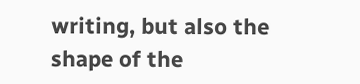writing, but also the shape of the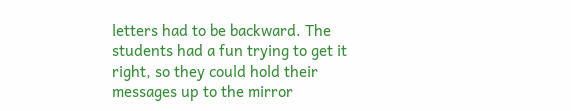letters had to be backward. The students had a fun trying to get it right, so they could hold their messages up to the mirror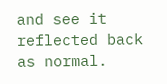and see it reflected back as normal.